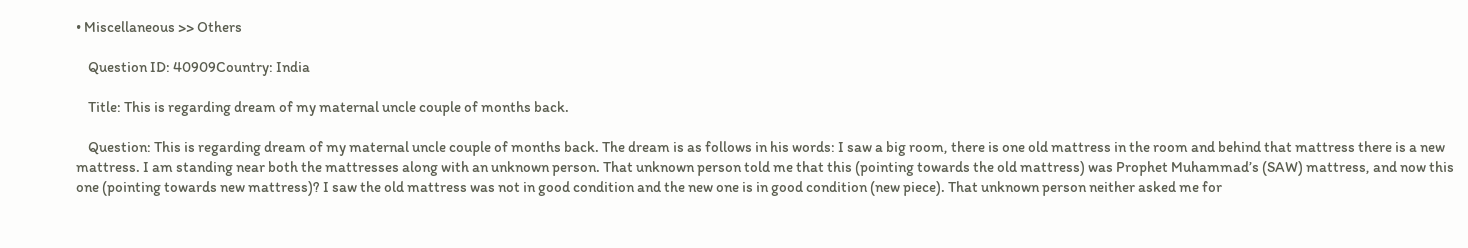• Miscellaneous >> Others

    Question ID: 40909Country: India

    Title: This is regarding dream of my maternal uncle couple of months back.

    Question: This is regarding dream of my maternal uncle couple of months back. The dream is as follows in his words: I saw a big room, there is one old mattress in the room and behind that mattress there is a new mattress. I am standing near both the mattresses along with an unknown person. That unknown person told me that this (pointing towards the old mattress) was Prophet Muhammad’s (SAW) mattress, and now this one (pointing towards new mattress)? I saw the old mattress was not in good condition and the new one is in good condition (new piece). That unknown person neither asked me for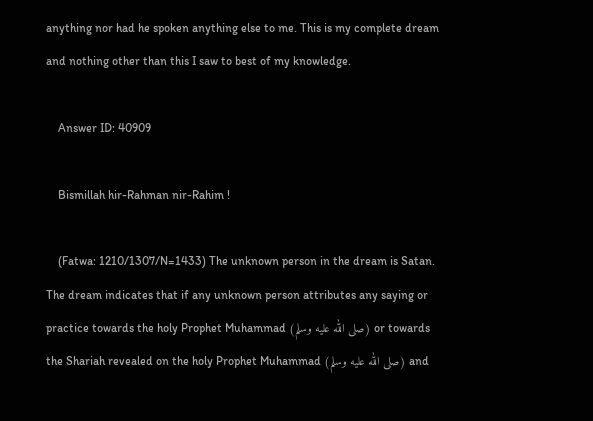anything nor had he spoken anything else to me. This is my complete dream and nothing other than this I saw to best of my knowledge.

    Answer ID: 40909

    Bismillah hir-Rahman nir-Rahim !

    (Fatwa: 1210/1307/N=1433) The unknown person in the dream is Satan. The dream indicates that if any unknown person attributes any saying or practice towards the holy Prophet Muhammad (صلى الله عليه وسلم) or towards the Shariah revealed on the holy Prophet Muhammad (صلى الله عليه وسلم) and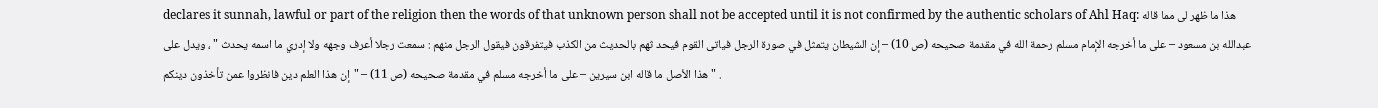declares it sunnah, lawful or part of the religion then the words of that unknown person shall not be accepted until it is not confirmed by the authentic scholars of Ahl Haq: هذا ما ظهر لى مما قاله عبدالله بن مسعود – على ما أخرجه الإمام مسلم رحمة الله في مقدمة صحيحه (ص 10) – إن الشيطان يتمثل في صورة الرجل فياتى القوم فيحد ثهم بالحديث من الكذب فيتفرقون فيقول الرجل منهم : سمعت رجلا أعرف وجهه ولا إدري ما اسمه يحدث " ، ويدل على هذا الأصل ما قاله ابن سيرين – على ما أخرجه مسلم في مقدمة صحيحه (ص 11) – "إن هذا العلم دين فانظروا عمن تأخذون دينكم " .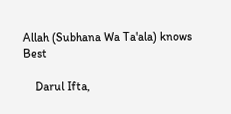Allah (Subhana Wa Ta'ala) knows Best

    Darul Ifta,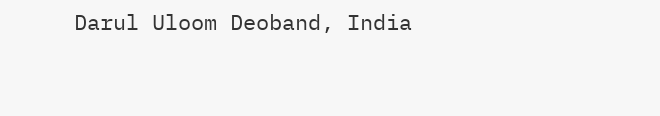Darul Uloom Deoband, India